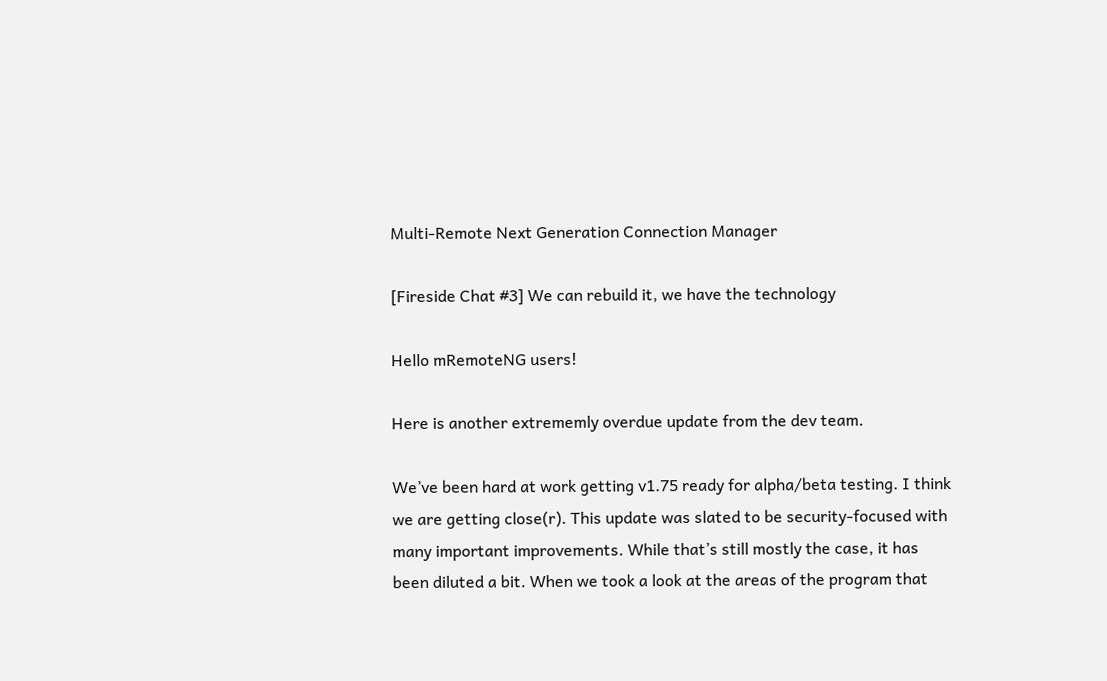Multi-Remote Next Generation Connection Manager

[Fireside Chat #3] We can rebuild it, we have the technology

Hello mRemoteNG users!

Here is another extrememly overdue update from the dev team.

We’ve been hard at work getting v1.75 ready for alpha/beta testing. I think we are getting close(r). This update was slated to be security-focused with many important improvements. While that’s still mostly the case, it has been diluted a bit. When we took a look at the areas of the program that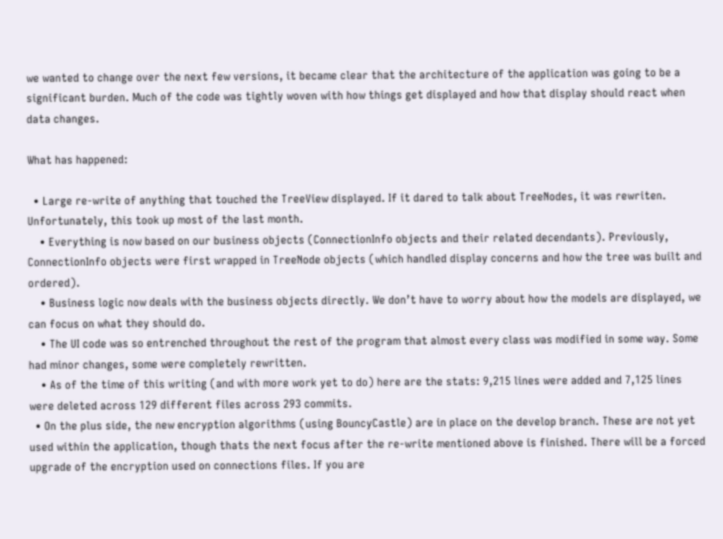we wanted to change over the next few versions, it became clear that the architecture of the application was going to be a significant burden. Much of the code was tightly woven with how things get displayed and how that display should react when data changes.

What has happened:

  • Large re-write of anything that touched the TreeView displayed. If it dared to talk about TreeNodes, it was rewriten. Unfortunately, this took up most of the last month.
    • Everything is now based on our business objects (ConnectionInfo objects and their related decendants). Previously, ConnectionInfo objects were first wrapped in TreeNode objects (which handled display concerns and how the tree was built and ordered).
    • Business logic now deals with the business objects directly. We don’t have to worry about how the models are displayed, we can focus on what they should do.
    • The UI code was so entrenched throughout the rest of the program that almost every class was modified in some way. Some had minor changes, some were completely rewritten.
    • As of the time of this writing (and with more work yet to do) here are the stats: 9,215 lines were added and 7,125 lines were deleted across 129 different files across 293 commits.
  • On the plus side, the new encryption algorithms (using BouncyCastle) are in place on the develop branch. These are not yet used within the application, though thats the next focus after the re-write mentioned above is finished. There will be a forced upgrade of the encryption used on connections files. If you are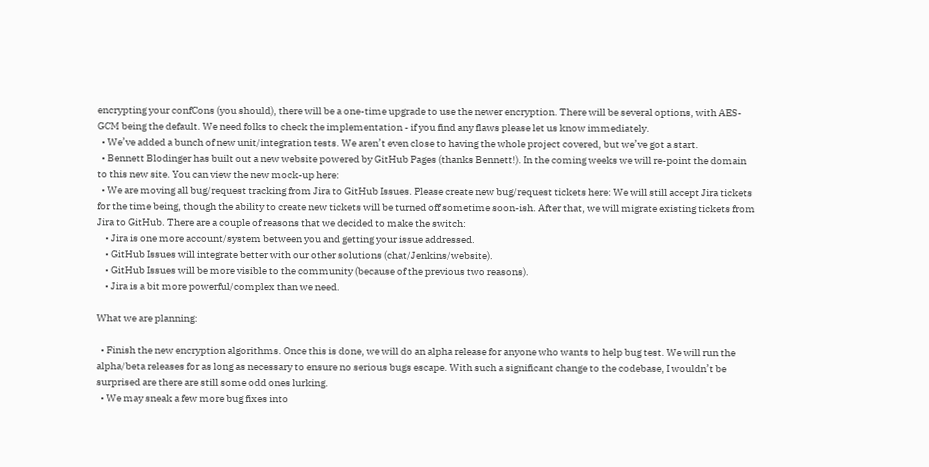encrypting your confCons (you should), there will be a one-time upgrade to use the newer encryption. There will be several options, with AES-GCM being the default. We need folks to check the implementation - if you find any flaws please let us know immediately.
  • We’ve added a bunch of new unit/integration tests. We aren’t even close to having the whole project covered, but we’ve got a start.
  • Bennett Blodinger has built out a new website powered by GitHub Pages (thanks Bennett!). In the coming weeks we will re-point the domain to this new site. You can view the new mock-up here:
  • We are moving all bug/request tracking from Jira to GitHub Issues. Please create new bug/request tickets here: We will still accept Jira tickets for the time being, though the ability to create new tickets will be turned off sometime soon-ish. After that, we will migrate existing tickets from Jira to GitHub. There are a couple of reasons that we decided to make the switch:
    • Jira is one more account/system between you and getting your issue addressed.
    • GitHub Issues will integrate better with our other solutions (chat/Jenkins/website).
    • GitHub Issues will be more visible to the community (because of the previous two reasons).
    • Jira is a bit more powerful/complex than we need.

What we are planning:

  • Finish the new encryption algorithms. Once this is done, we will do an alpha release for anyone who wants to help bug test. We will run the alpha/beta releases for as long as necessary to ensure no serious bugs escape. With such a significant change to the codebase, I wouldn’t be surprised are there are still some odd ones lurking.
  • We may sneak a few more bug fixes into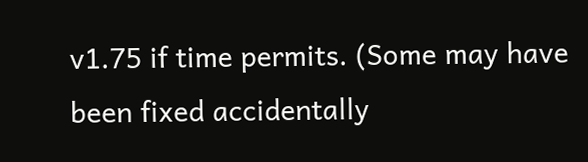v1.75 if time permits. (Some may have been fixed accidentally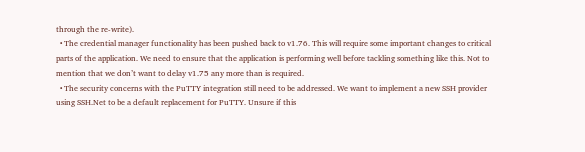through the re-write).
  • The credential manager functionality has been pushed back to v1.76. This will require some important changes to critical parts of the application. We need to ensure that the application is performing well before tackling something like this. Not to mention that we don’t want to delay v1.75 any more than is required.
  • The security concerns with the PuTTY integration still need to be addressed. We want to implement a new SSH provider using SSH.Net to be a default replacement for PuTTY. Unsure if this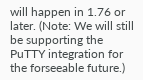will happen in 1.76 or later. (Note: We will still be supporting the PuTTY integration for the forseeable future.)